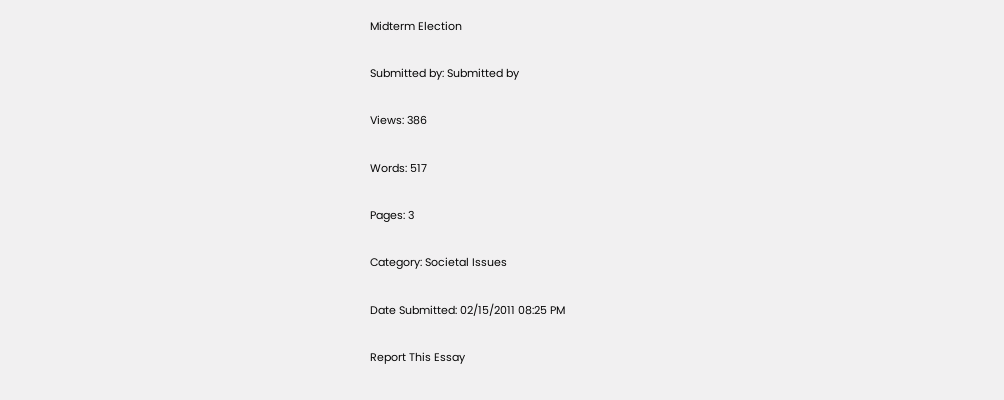Midterm Election

Submitted by: Submitted by

Views: 386

Words: 517

Pages: 3

Category: Societal Issues

Date Submitted: 02/15/2011 08:25 PM

Report This Essay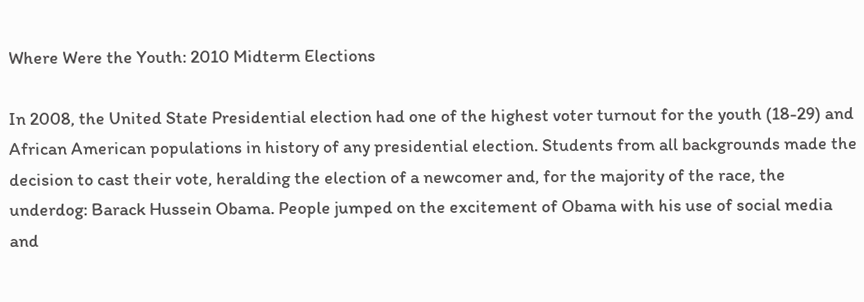Where Were the Youth: 2010 Midterm Elections

In 2008, the United State Presidential election had one of the highest voter turnout for the youth (18-29) and African American populations in history of any presidential election. Students from all backgrounds made the decision to cast their vote, heralding the election of a newcomer and, for the majority of the race, the underdog: Barack Hussein Obama. People jumped on the excitement of Obama with his use of social media and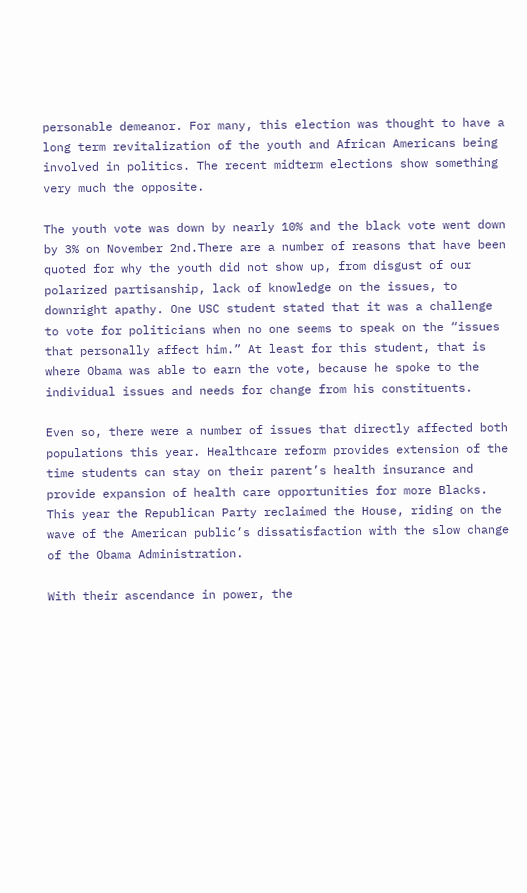personable demeanor. For many, this election was thought to have a long term revitalization of the youth and African Americans being involved in politics. The recent midterm elections show something very much the opposite.

The youth vote was down by nearly 10% and the black vote went down by 3% on November 2nd.There are a number of reasons that have been quoted for why the youth did not show up, from disgust of our polarized partisanship, lack of knowledge on the issues, to downright apathy. One USC student stated that it was a challenge to vote for politicians when no one seems to speak on the “issues that personally affect him.” At least for this student, that is where Obama was able to earn the vote, because he spoke to the individual issues and needs for change from his constituents.

Even so, there were a number of issues that directly affected both populations this year. Healthcare reform provides extension of the time students can stay on their parent’s health insurance and provide expansion of health care opportunities for more Blacks. This year the Republican Party reclaimed the House, riding on the wave of the American public’s dissatisfaction with the slow change of the Obama Administration.

With their ascendance in power, the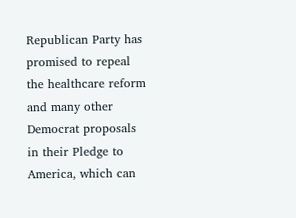Republican Party has promised to repeal the healthcare reform and many other Democrat proposals in their Pledge to America, which can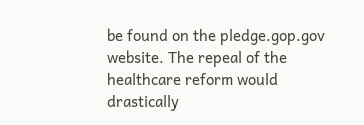be found on the pledge.gop.gov website. The repeal of the healthcare reform would drastically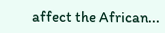affect the African...